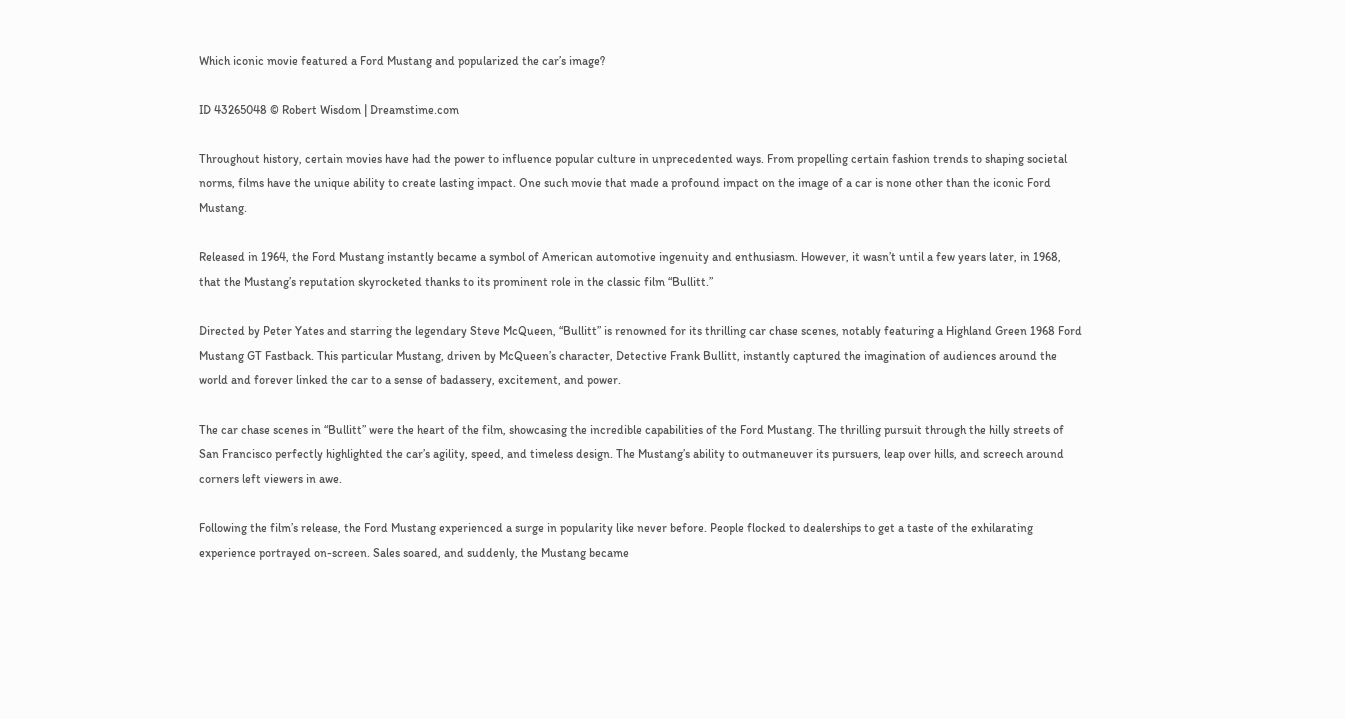Which iconic movie featured a Ford Mustang and popularized the car’s image?

ID 43265048 © Robert Wisdom | Dreamstime.com

Throughout history, certain movies have had the power to influence popular culture in unprecedented ways. From propelling certain fashion trends to shaping societal norms, films have the unique ability to create lasting impact. One such movie that made a profound impact on the image of a car is none other than the iconic Ford Mustang.

Released in 1964, the Ford Mustang instantly became a symbol of American automotive ingenuity and enthusiasm. However, it wasn’t until a few years later, in 1968, that the Mustang’s reputation skyrocketed thanks to its prominent role in the classic film “Bullitt.”

Directed by Peter Yates and starring the legendary Steve McQueen, “Bullitt” is renowned for its thrilling car chase scenes, notably featuring a Highland Green 1968 Ford Mustang GT Fastback. This particular Mustang, driven by McQueen’s character, Detective Frank Bullitt, instantly captured the imagination of audiences around the world and forever linked the car to a sense of badassery, excitement, and power.

The car chase scenes in “Bullitt” were the heart of the film, showcasing the incredible capabilities of the Ford Mustang. The thrilling pursuit through the hilly streets of San Francisco perfectly highlighted the car’s agility, speed, and timeless design. The Mustang’s ability to outmaneuver its pursuers, leap over hills, and screech around corners left viewers in awe.

Following the film’s release, the Ford Mustang experienced a surge in popularity like never before. People flocked to dealerships to get a taste of the exhilarating experience portrayed on-screen. Sales soared, and suddenly, the Mustang became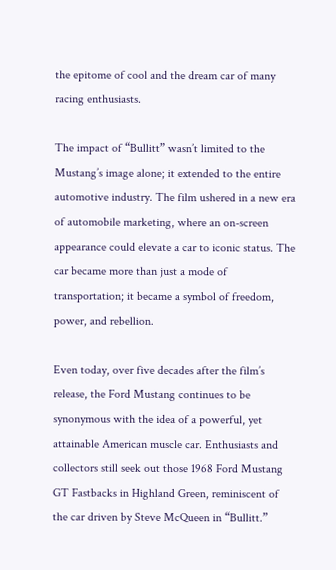the epitome of cool and the dream car of many racing enthusiasts.

The impact of “Bullitt” wasn’t limited to the Mustang’s image alone; it extended to the entire automotive industry. The film ushered in a new era of automobile marketing, where an on-screen appearance could elevate a car to iconic status. The car became more than just a mode of transportation; it became a symbol of freedom, power, and rebellion.

Even today, over five decades after the film’s release, the Ford Mustang continues to be synonymous with the idea of a powerful, yet attainable American muscle car. Enthusiasts and collectors still seek out those 1968 Ford Mustang GT Fastbacks in Highland Green, reminiscent of the car driven by Steve McQueen in “Bullitt.”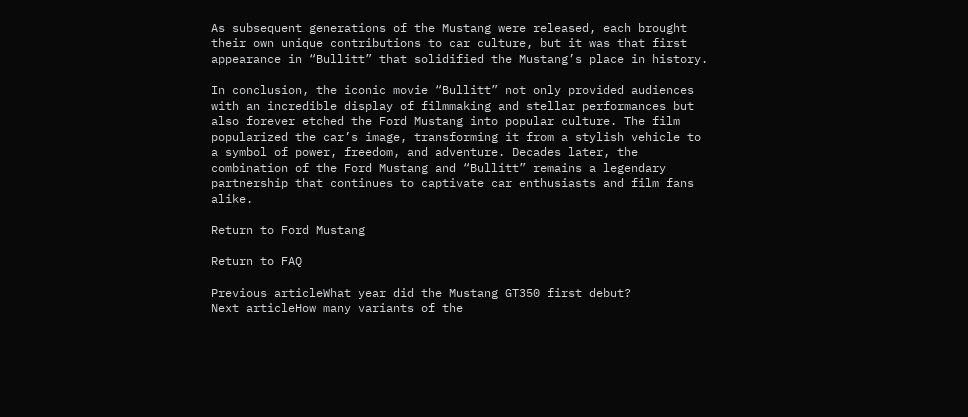As subsequent generations of the Mustang were released, each brought their own unique contributions to car culture, but it was that first appearance in “Bullitt” that solidified the Mustang’s place in history.

In conclusion, the iconic movie “Bullitt” not only provided audiences with an incredible display of filmmaking and stellar performances but also forever etched the Ford Mustang into popular culture. The film popularized the car’s image, transforming it from a stylish vehicle to a symbol of power, freedom, and adventure. Decades later, the combination of the Ford Mustang and “Bullitt” remains a legendary partnership that continues to captivate car enthusiasts and film fans alike.

Return to Ford Mustang

Return to FAQ

Previous articleWhat year did the Mustang GT350 first debut?
Next articleHow many variants of the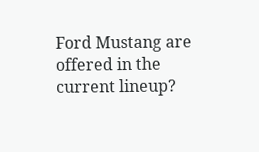Ford Mustang are offered in the current lineup?